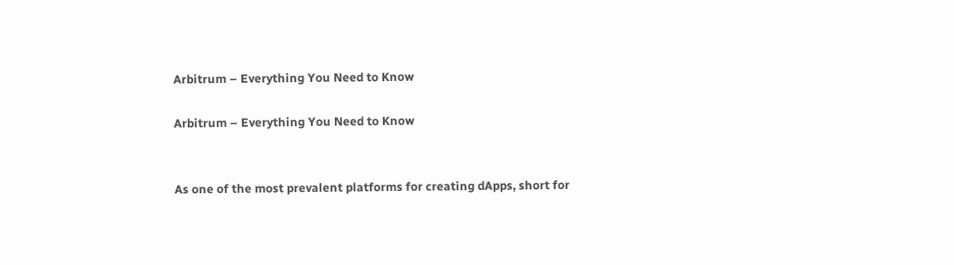Arbitrum – Everything You Need to Know

Arbitrum – Everything You Need to Know


As one of the most prevalent platforms for creating dApps, short for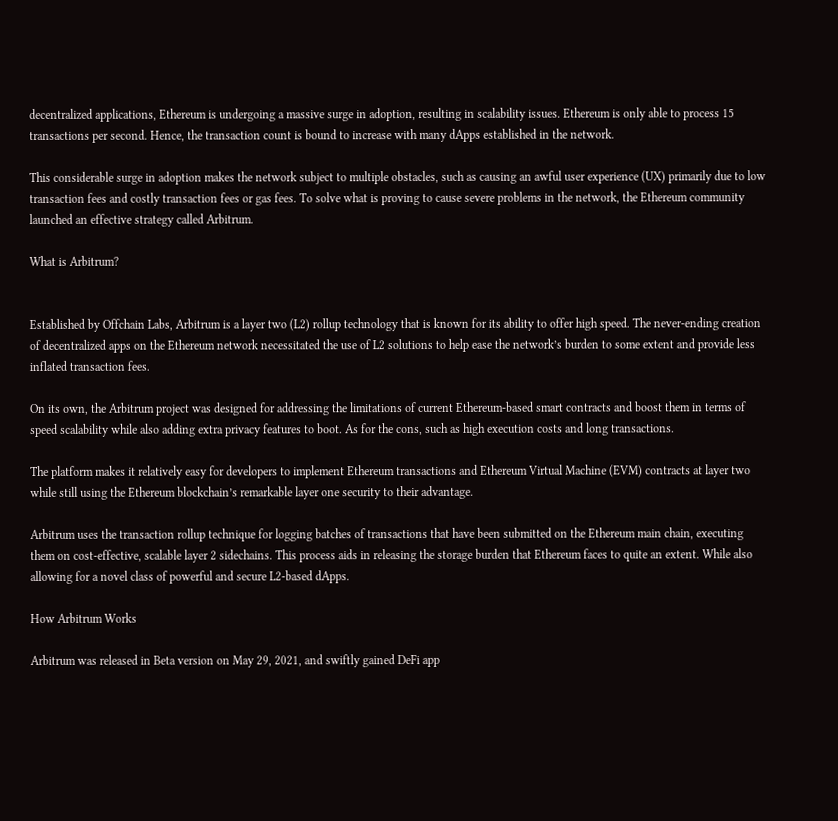decentralized applications, Ethereum is undergoing a massive surge in adoption, resulting in scalability issues. Ethereum is only able to process 15 transactions per second. Hence, the transaction count is bound to increase with many dApps established in the network.

This considerable surge in adoption makes the network subject to multiple obstacles, such as causing an awful user experience (UX) primarily due to low transaction fees and costly transaction fees or gas fees. To solve what is proving to cause severe problems in the network, the Ethereum community launched an effective strategy called Arbitrum.

What is Arbitrum?


Established by Offchain Labs, Arbitrum is a layer two (L2) rollup technology that is known for its ability to offer high speed. The never-ending creation of decentralized apps on the Ethereum network necessitated the use of L2 solutions to help ease the network’s burden to some extent and provide less inflated transaction fees.

On its own, the Arbitrum project was designed for addressing the limitations of current Ethereum-based smart contracts and boost them in terms of speed scalability while also adding extra privacy features to boot. As for the cons, such as high execution costs and long transactions.

The platform makes it relatively easy for developers to implement Ethereum transactions and Ethereum Virtual Machine (EVM) contracts at layer two while still using the Ethereum blockchain’s remarkable layer one security to their advantage.

Arbitrum uses the transaction rollup technique for logging batches of transactions that have been submitted on the Ethereum main chain, executing them on cost-effective, scalable layer 2 sidechains. This process aids in releasing the storage burden that Ethereum faces to quite an extent. While also allowing for a novel class of powerful and secure L2-based dApps.

How Arbitrum Works

Arbitrum was released in Beta version on May 29, 2021, and swiftly gained DeFi app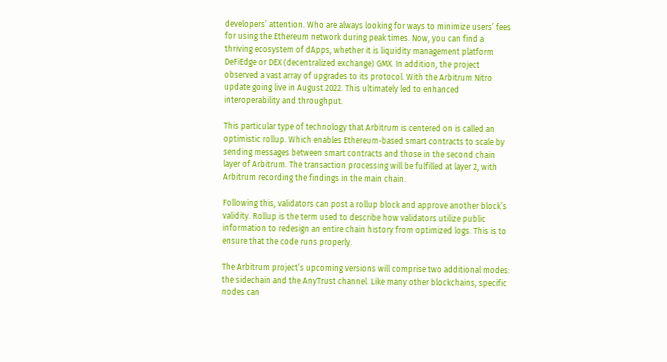developers’ attention. Who are always looking for ways to minimize users’ fees for using the Ethereum network during peak times. Now, you can find a thriving ecosystem of dApps, whether it is liquidity management platform DeFiEdge or DEX (decentralized exchange) GMX. In addition, the project observed a vast array of upgrades to its protocol. With the Arbitrum Nitro update going live in August 2022. This ultimately led to enhanced interoperability and throughput.

This particular type of technology that Arbitrum is centered on is called an optimistic rollup. Which enables Ethereum-based smart contracts to scale by sending messages between smart contracts and those in the second chain layer of Arbitrum. The transaction processing will be fulfilled at layer 2, with Arbitrum recording the findings in the main chain.

Following this, validators can post a rollup block and approve another block’s validity. Rollup is the term used to describe how validators utilize public information to redesign an entire chain history from optimized logs. This is to ensure that the code runs properly.

The Arbitrum project’s upcoming versions will comprise two additional modes: the sidechain and the AnyTrust channel. Like many other blockchains, specific nodes can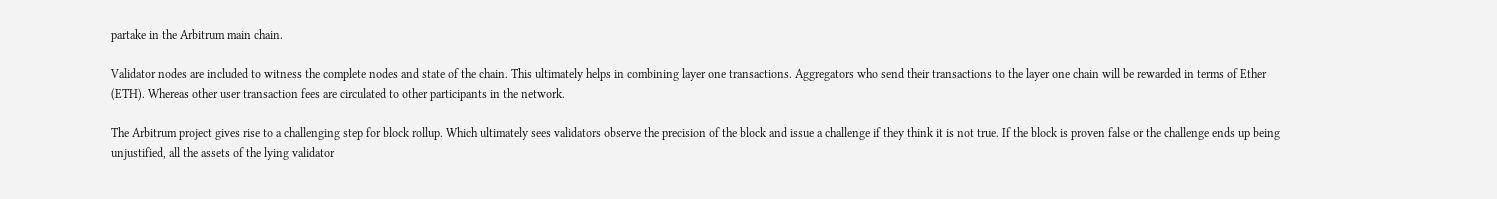partake in the Arbitrum main chain.

Validator nodes are included to witness the complete nodes and state of the chain. This ultimately helps in combining layer one transactions. Aggregators who send their transactions to the layer one chain will be rewarded in terms of Ether (ETH). Whereas other user transaction fees are circulated to other participants in the network.

The Arbitrum project gives rise to a challenging step for block rollup. Which ultimately sees validators observe the precision of the block and issue a challenge if they think it is not true. If the block is proven false or the challenge ends up being unjustified, all the assets of the lying validator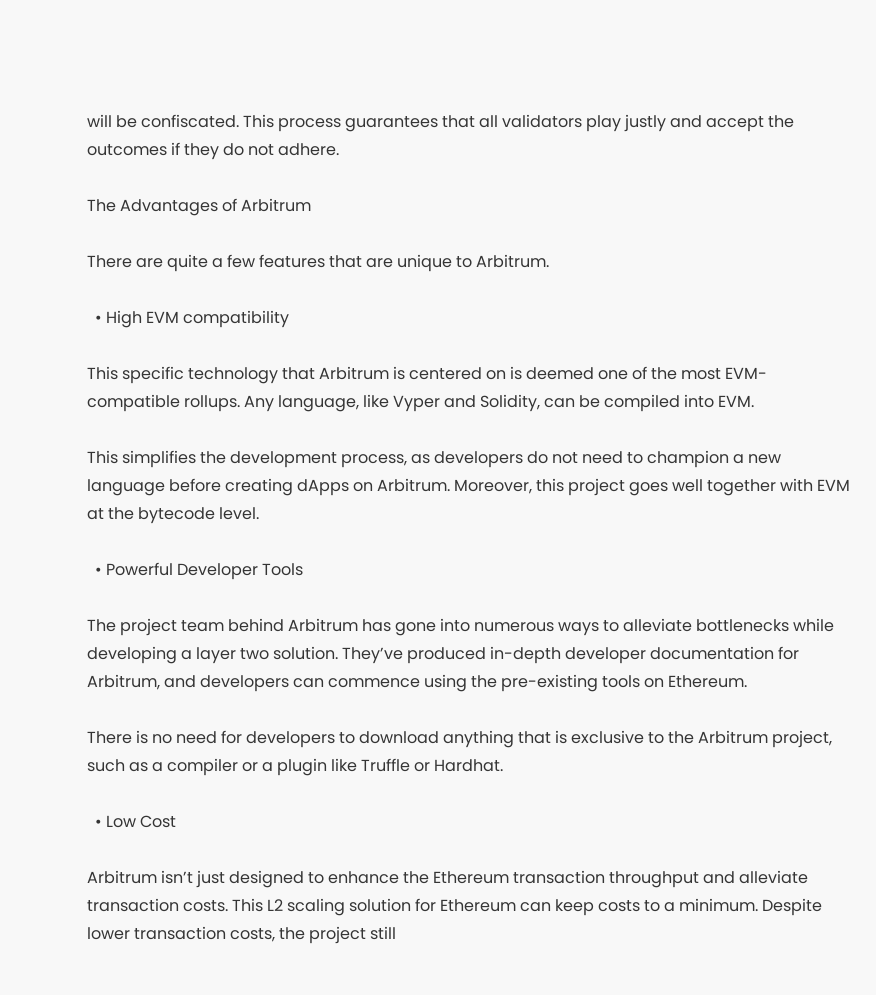will be confiscated. This process guarantees that all validators play justly and accept the outcomes if they do not adhere.

The Advantages of Arbitrum

There are quite a few features that are unique to Arbitrum.

  • High EVM compatibility

This specific technology that Arbitrum is centered on is deemed one of the most EVM-compatible rollups. Any language, like Vyper and Solidity, can be compiled into EVM.

This simplifies the development process, as developers do not need to champion a new language before creating dApps on Arbitrum. Moreover, this project goes well together with EVM at the bytecode level.

  • Powerful Developer Tools

The project team behind Arbitrum has gone into numerous ways to alleviate bottlenecks while developing a layer two solution. They’ve produced in-depth developer documentation for Arbitrum, and developers can commence using the pre-existing tools on Ethereum.

There is no need for developers to download anything that is exclusive to the Arbitrum project, such as a compiler or a plugin like Truffle or Hardhat.

  • Low Cost

Arbitrum isn’t just designed to enhance the Ethereum transaction throughput and alleviate transaction costs. This L2 scaling solution for Ethereum can keep costs to a minimum. Despite lower transaction costs, the project still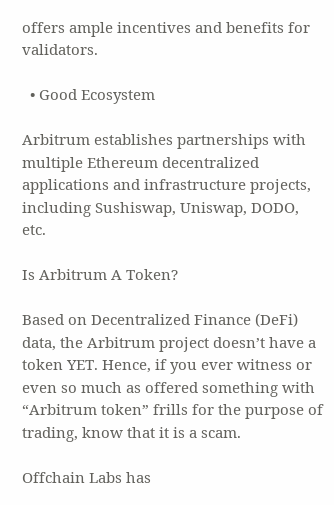offers ample incentives and benefits for validators.

  • Good Ecosystem

Arbitrum establishes partnerships with multiple Ethereum decentralized applications and infrastructure projects, including Sushiswap, Uniswap, DODO, etc.

Is Arbitrum A Token?

Based on Decentralized Finance (DeFi) data, the Arbitrum project doesn’t have a token YET. Hence, if you ever witness or even so much as offered something with “Arbitrum token” frills for the purpose of trading, know that it is a scam.

Offchain Labs has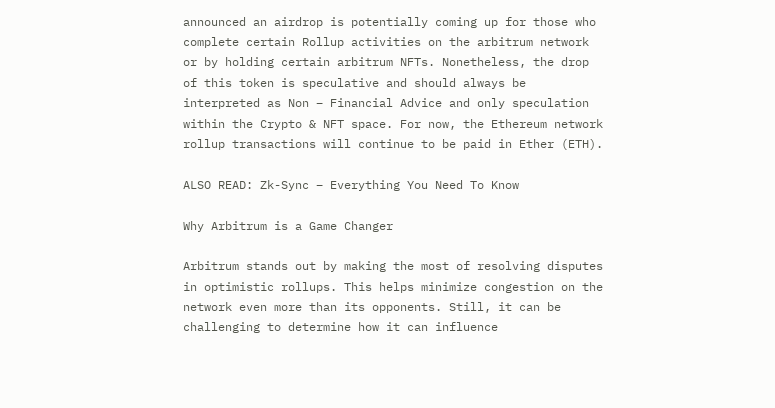announced an airdrop is potentially coming up for those who complete certain Rollup activities on the arbitrum network or by holding certain arbitrum NFTs. Nonetheless, the drop of this token is speculative and should always be interpreted as Non – Financial Advice and only speculation within the Crypto & NFT space. For now, the Ethereum network rollup transactions will continue to be paid in Ether (ETH).

ALSO READ: Zk-Sync – Everything You Need To Know

Why Arbitrum is a Game Changer

Arbitrum stands out by making the most of resolving disputes in optimistic rollups. This helps minimize congestion on the network even more than its opponents. Still, it can be challenging to determine how it can influence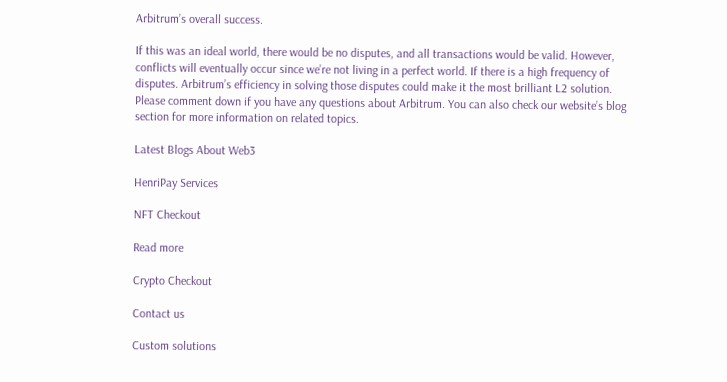Arbitrum’s overall success.

If this was an ideal world, there would be no disputes, and all transactions would be valid. However, conflicts will eventually occur since we’re not living in a perfect world. If there is a high frequency of disputes. Arbitrum’s efficiency in solving those disputes could make it the most brilliant L2 solution.  Please comment down if you have any questions about Arbitrum. You can also check our website’s blog section for more information on related topics.

Latest Blogs About Web3

HenriPay Services

NFT Checkout

Read more

Crypto Checkout

Contact us

Custom solutions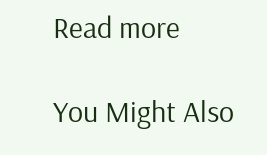Read more

You Might Also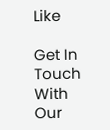Like

Get In Touch With Our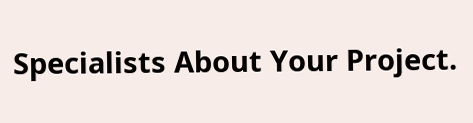Specialists About Your Project.